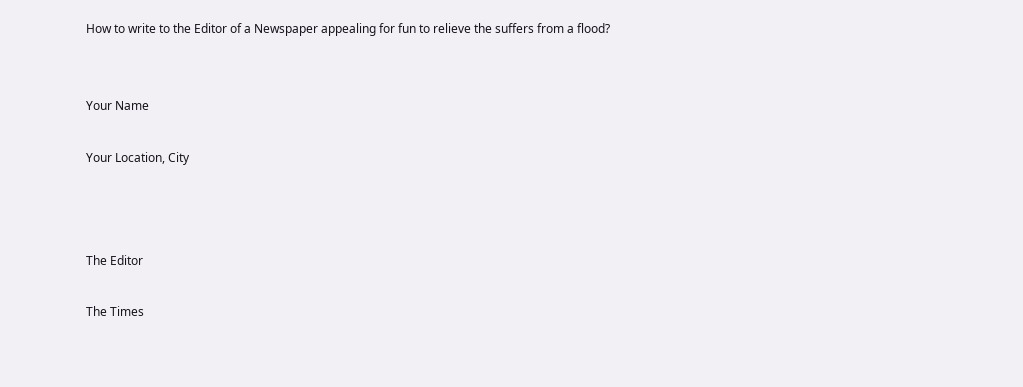How to write to the Editor of a Newspaper appealing for fun to relieve the suffers from a flood?


Your Name

Your Location, City



The Editor

The Times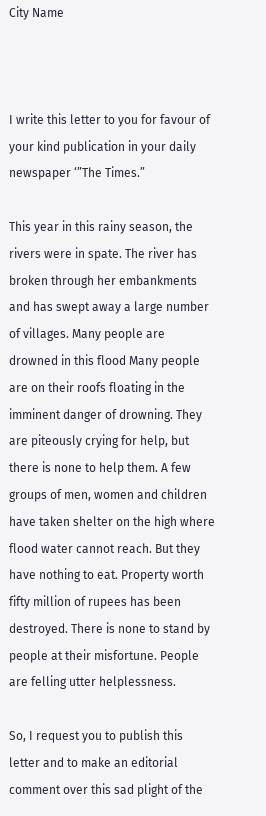City Name



I write this letter to you for favour of your kind publication in your daily newspaper ‘”The Times.”

This year in this rainy season, the rivers were in spate. The river has broken through her embankments and has swept away a large number of villages. Many people are drowned in this flood Many people are on their roofs floating in the imminent danger of drowning. They are piteously crying for help, but there is none to help them. A few groups of men, women and children have taken shelter on the high where flood water cannot reach. But they have nothing to eat. Property worth fifty million of rupees has been destroyed. There is none to stand by people at their misfortune. People are felling utter helplessness.

So, I request you to publish this letter and to make an editorial comment over this sad plight of the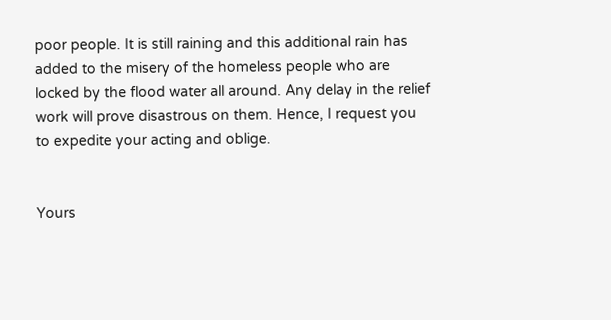poor people. It is still raining and this additional rain has added to the misery of the homeless people who are locked by the flood water all around. Any delay in the relief work will prove disastrous on them. Hence, I request you to expedite your acting and oblige.


Yours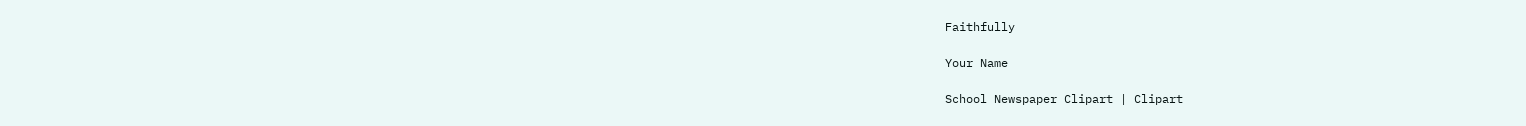Faithfully

Your Name

School Newspaper Clipart | Clipart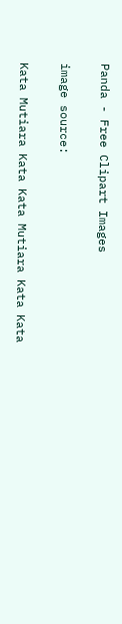Panda - Free Clipart Images

image source:

Kata Mutiara Kata Kata Mutiara Kata Kata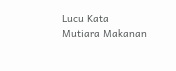Lucu Kata Mutiara Makanan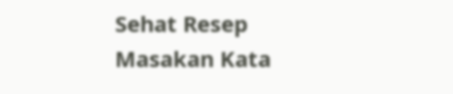Sehat Resep Masakan Kata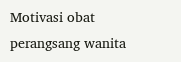Motivasi obat perangsang wanita